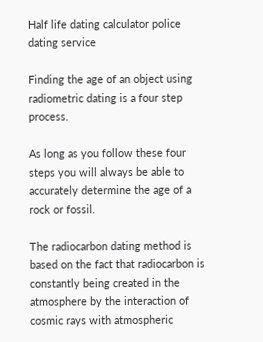Half life dating calculator police dating service

Finding the age of an object using radiometric dating is a four step process.

As long as you follow these four steps you will always be able to accurately determine the age of a rock or fossil.

The radiocarbon dating method is based on the fact that radiocarbon is constantly being created in the atmosphere by the interaction of cosmic rays with atmospheric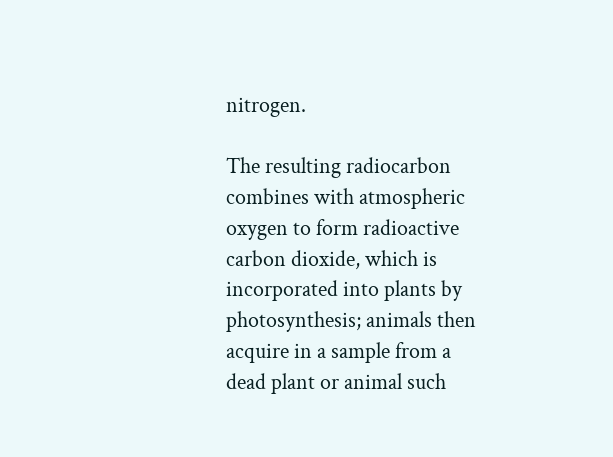nitrogen.

The resulting radiocarbon combines with atmospheric oxygen to form radioactive carbon dioxide, which is incorporated into plants by photosynthesis; animals then acquire in a sample from a dead plant or animal such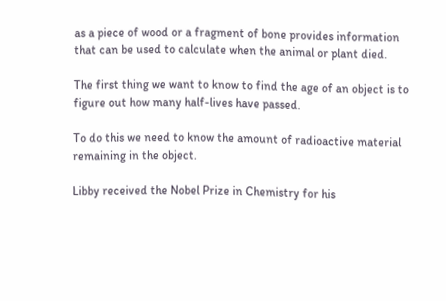as a piece of wood or a fragment of bone provides information that can be used to calculate when the animal or plant died.

The first thing we want to know to find the age of an object is to figure out how many half-lives have passed.

To do this we need to know the amount of radioactive material remaining in the object.

Libby received the Nobel Prize in Chemistry for his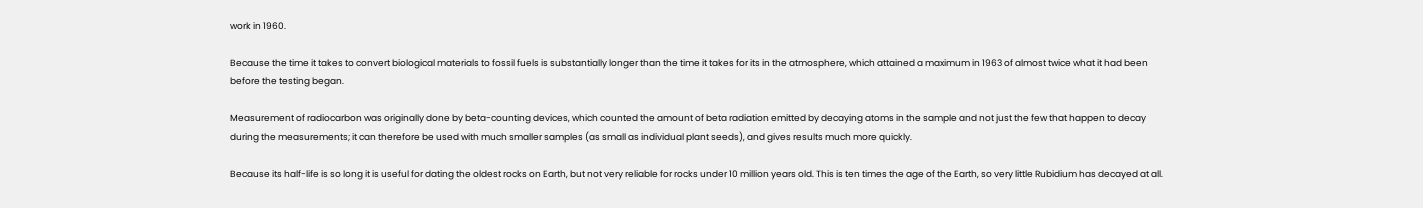work in 1960.

Because the time it takes to convert biological materials to fossil fuels is substantially longer than the time it takes for its in the atmosphere, which attained a maximum in 1963 of almost twice what it had been before the testing began.

Measurement of radiocarbon was originally done by beta-counting devices, which counted the amount of beta radiation emitted by decaying atoms in the sample and not just the few that happen to decay during the measurements; it can therefore be used with much smaller samples (as small as individual plant seeds), and gives results much more quickly.

Because its half-life is so long it is useful for dating the oldest rocks on Earth, but not very reliable for rocks under 10 million years old. This is ten times the age of the Earth, so very little Rubidium has decayed at all.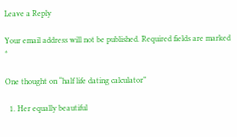Leave a Reply

Your email address will not be published. Required fields are marked *

One thought on “half life dating calculator”

  1. Her equally beautiful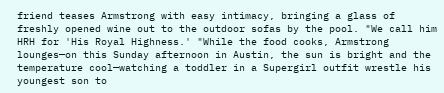friend teases Armstrong with easy intimacy, bringing a glass of freshly opened wine out to the outdoor sofas by the pool. "We call him HRH for 'His Royal Highness.' "While the food cooks, Armstrong lounges—on this Sunday afternoon in Austin, the sun is bright and the temperature cool—watching a toddler in a Supergirl outfit wrestle his youngest son to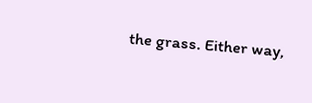the grass. Either way,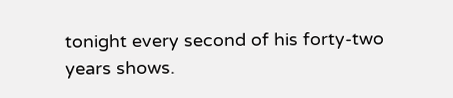tonight every second of his forty-two years shows.